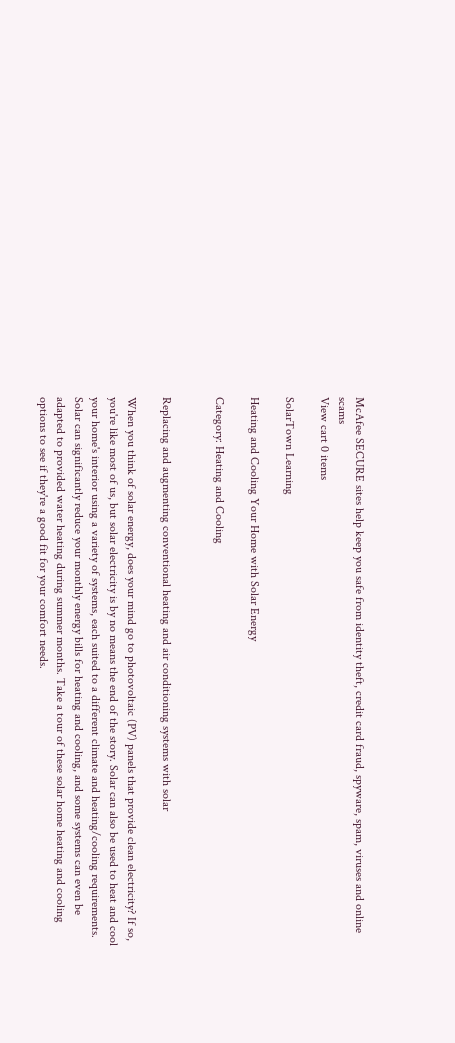McAfee SECURE sites help keep you safe from identity theft, credit card fraud, spyware, spam, viruses and online scams
View cart 0 items

SolarTown Learning

Heating and Cooling Your Home with Solar Energy

Category: Heating and Cooling


Replacing and augmenting conventional heating and air conditioning systems with solar

When you think of solar energy, does your mind go to photovoltaic (PV) panels that provide clean electricity? If so, you're like most of us, but solar electricity is by no means the end of the story. Solar can also be used to heat and cool your home's interior using a variety of systems, each suited to a different climate and heating/cooling requirements. Solar can significantly reduce your monthly energy bills for heating and cooling, and some systems can even be adapted to provided water heating during summer months. Take a tour of these solar home heating and cooling options to see if they're a good fit for your comfort needs.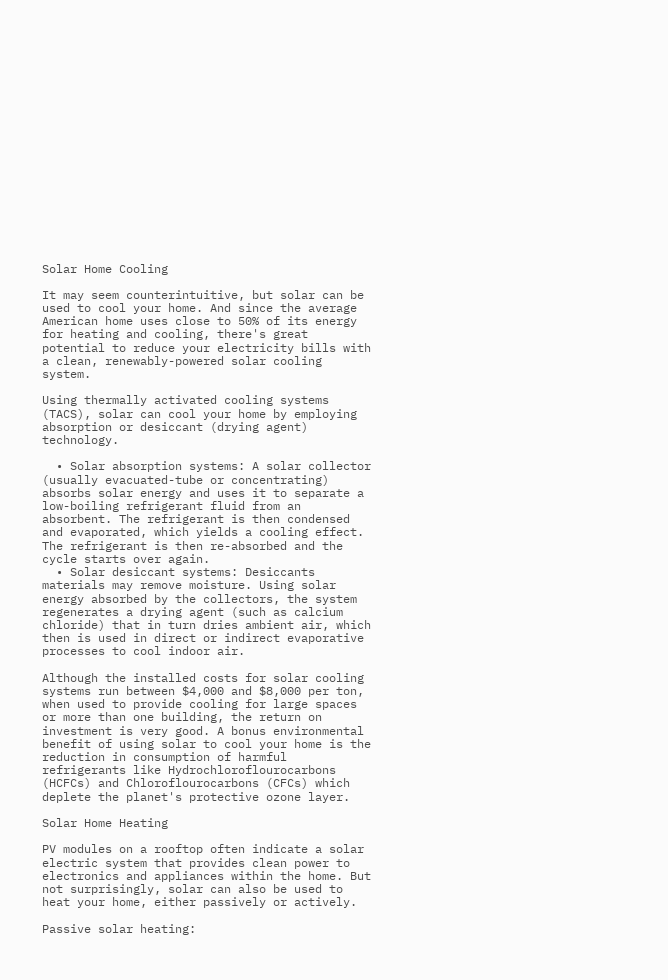Solar Home Cooling

It may seem counterintuitive, but solar can be used to cool your home. And since the average American home uses close to 50% of its energy for heating and cooling, there's great potential to reduce your electricity bills with a clean, renewably-powered solar cooling system.

Using thermally activated cooling systems (TACS), solar can cool your home by employing absorption or desiccant (drying agent) technology.

  • Solar absorption systems: A solar collector (usually evacuated-tube or concentrating) absorbs solar energy and uses it to separate a low-boiling refrigerant fluid from an absorbent. The refrigerant is then condensed and evaporated, which yields a cooling effect. The refrigerant is then re-absorbed and the cycle starts over again.
  • Solar desiccant systems: Desiccants materials may remove moisture. Using solar energy absorbed by the collectors, the system regenerates a drying agent (such as calcium chloride) that in turn dries ambient air, which then is used in direct or indirect evaporative processes to cool indoor air.

Although the installed costs for solar cooling systems run between $4,000 and $8,000 per ton, when used to provide cooling for large spaces or more than one building, the return on investment is very good. A bonus environmental benefit of using solar to cool your home is the reduction in consumption of harmful refrigerants like Hydrochloroflourocarbons (HCFCs) and Chloroflourocarbons (CFCs) which deplete the planet's protective ozone layer.

Solar Home Heating

PV modules on a rooftop often indicate a solar electric system that provides clean power to electronics and appliances within the home. But not surprisingly, solar can also be used to heat your home, either passively or actively.

Passive solar heating: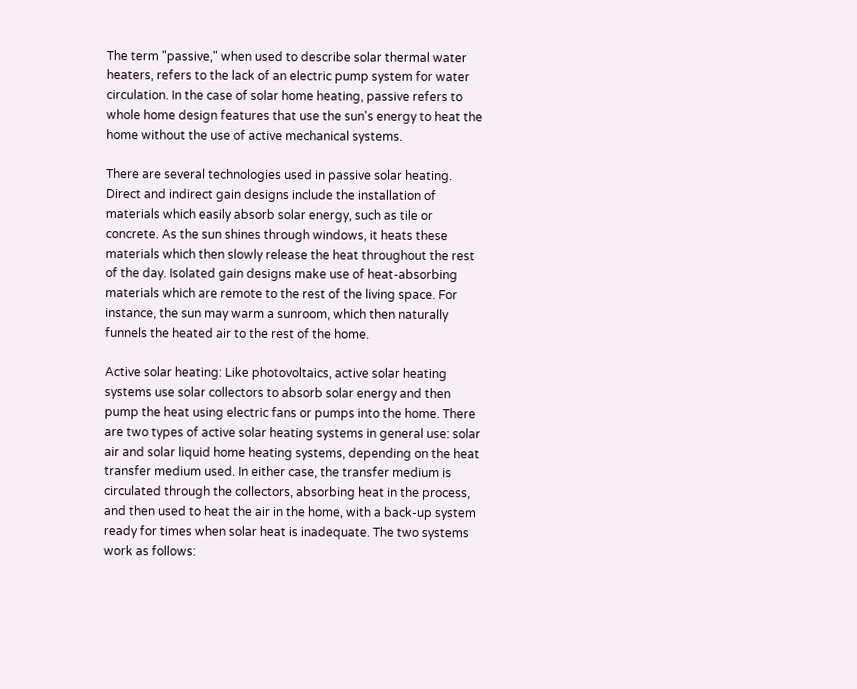The term "passive," when used to describe solar thermal water heaters, refers to the lack of an electric pump system for water circulation. In the case of solar home heating, passive refers to whole home design features that use the sun's energy to heat the home without the use of active mechanical systems.

There are several technologies used in passive solar heating. Direct and indirect gain designs include the installation of materials which easily absorb solar energy, such as tile or concrete. As the sun shines through windows, it heats these materials which then slowly release the heat throughout the rest of the day. Isolated gain designs make use of heat-absorbing materials which are remote to the rest of the living space. For instance, the sun may warm a sunroom, which then naturally funnels the heated air to the rest of the home.

Active solar heating: Like photovoltaics, active solar heating systems use solar collectors to absorb solar energy and then pump the heat using electric fans or pumps into the home. There are two types of active solar heating systems in general use: solar air and solar liquid home heating systems, depending on the heat transfer medium used. In either case, the transfer medium is circulated through the collectors, absorbing heat in the process, and then used to heat the air in the home, with a back-up system ready for times when solar heat is inadequate. The two systems work as follows: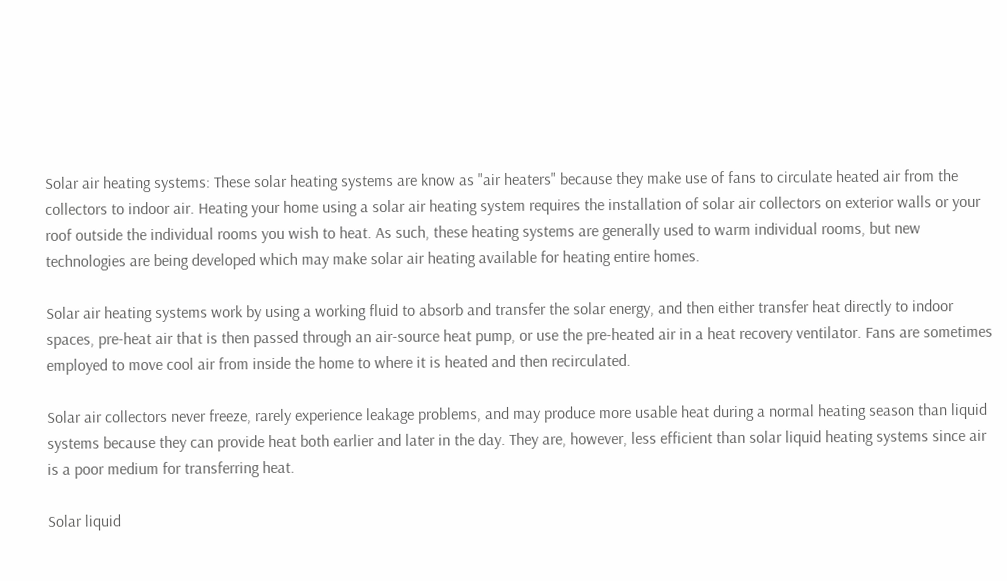Solar air heating systems: These solar heating systems are know as "air heaters" because they make use of fans to circulate heated air from the collectors to indoor air. Heating your home using a solar air heating system requires the installation of solar air collectors on exterior walls or your roof outside the individual rooms you wish to heat. As such, these heating systems are generally used to warm individual rooms, but new technologies are being developed which may make solar air heating available for heating entire homes.

Solar air heating systems work by using a working fluid to absorb and transfer the solar energy, and then either transfer heat directly to indoor spaces, pre-heat air that is then passed through an air-source heat pump, or use the pre-heated air in a heat recovery ventilator. Fans are sometimes employed to move cool air from inside the home to where it is heated and then recirculated.

Solar air collectors never freeze, rarely experience leakage problems, and may produce more usable heat during a normal heating season than liquid systems because they can provide heat both earlier and later in the day. They are, however, less efficient than solar liquid heating systems since air is a poor medium for transferring heat.

Solar liquid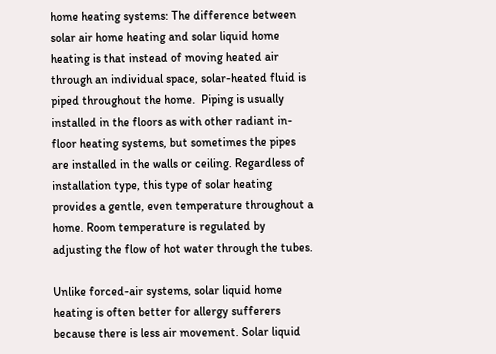home heating systems: The difference between solar air home heating and solar liquid home heating is that instead of moving heated air through an individual space, solar-heated fluid is piped throughout the home.  Piping is usually installed in the floors as with other radiant in-floor heating systems, but sometimes the pipes are installed in the walls or ceiling. Regardless of installation type, this type of solar heating provides a gentle, even temperature throughout a home. Room temperature is regulated by adjusting the flow of hot water through the tubes.

Unlike forced-air systems, solar liquid home heating is often better for allergy sufferers because there is less air movement. Solar liquid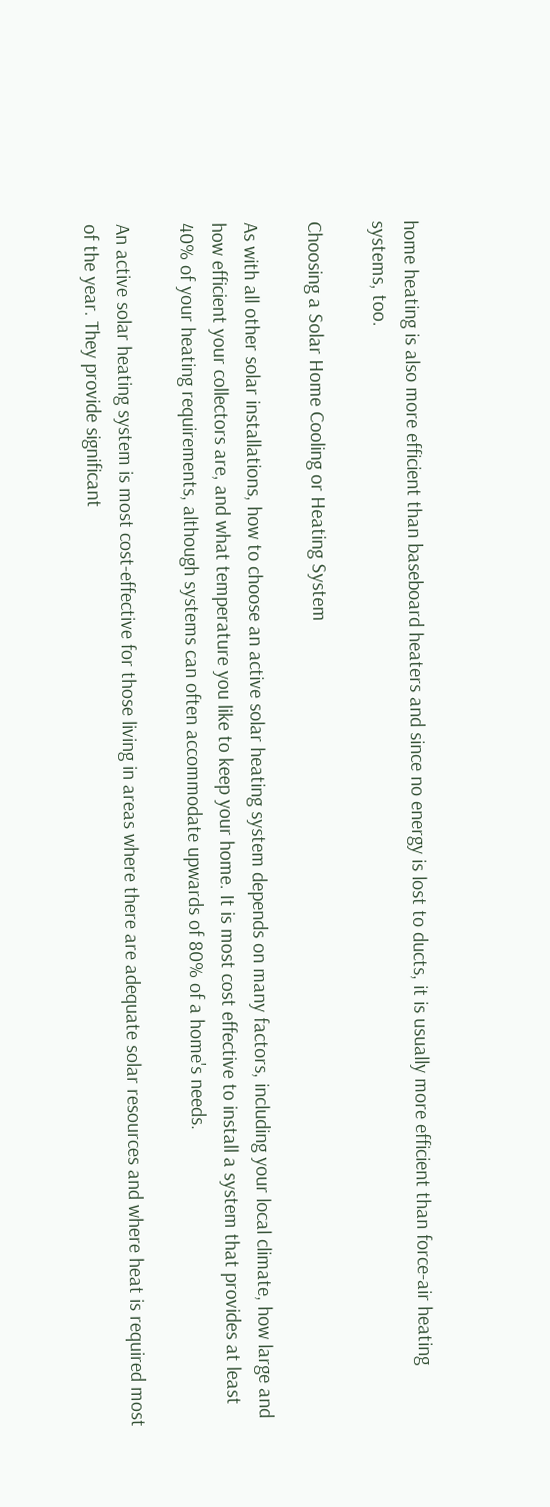home heating is also more efficient than baseboard heaters and since no energy is lost to ducts, it is usually more efficient than force-air heating systems, too.

Choosing a Solar Home Cooling or Heating System

As with all other solar installations, how to choose an active solar heating system depends on many factors, including your local climate, how large and how efficient your collectors are, and what temperature you like to keep your home. It is most cost effective to install a system that provides at least 40% of your heating requirements, although systems can often accommodate upwards of 80% of a home's needs.

An active solar heating system is most cost-effective for those living in areas where there are adequate solar resources and where heat is required most of the year. They provide significant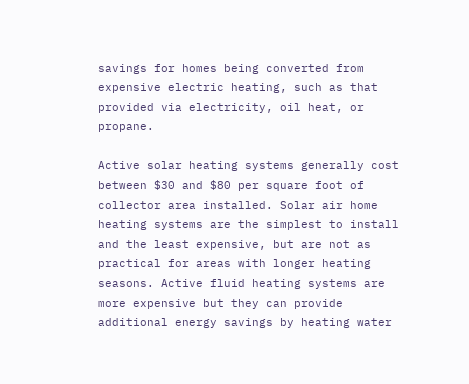savings for homes being converted from expensive electric heating, such as that provided via electricity, oil heat, or propane.

Active solar heating systems generally cost between $30 and $80 per square foot of collector area installed. Solar air home heating systems are the simplest to install and the least expensive, but are not as practical for areas with longer heating seasons. Active fluid heating systems are more expensive but they can provide additional energy savings by heating water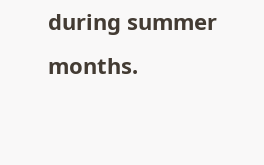during summer months.